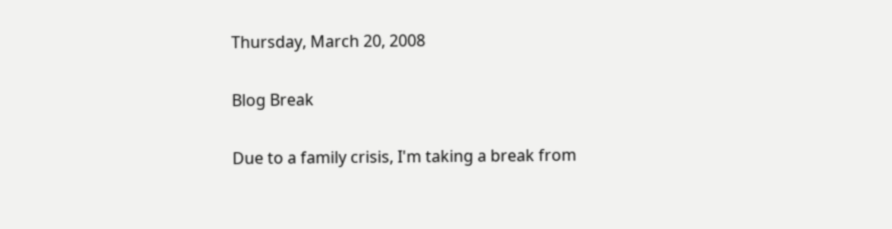Thursday, March 20, 2008

Blog Break

Due to a family crisis, I'm taking a break from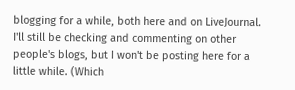blogging for a while, both here and on LiveJournal. I'll still be checking and commenting on other people's blogs, but I won't be posting here for a little while. (Which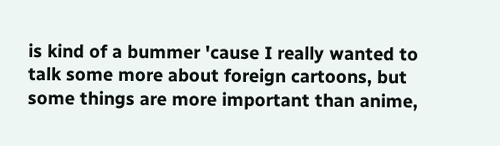is kind of a bummer 'cause I really wanted to talk some more about foreign cartoons, but some things are more important than anime,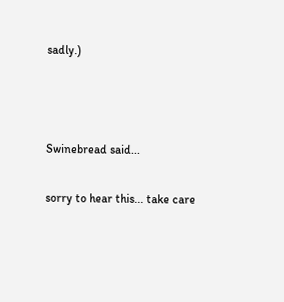sadly.)



Swinebread said...

sorry to hear this... take care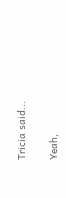Tricia said...

Yeah,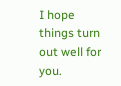I hope things turn out well for you.